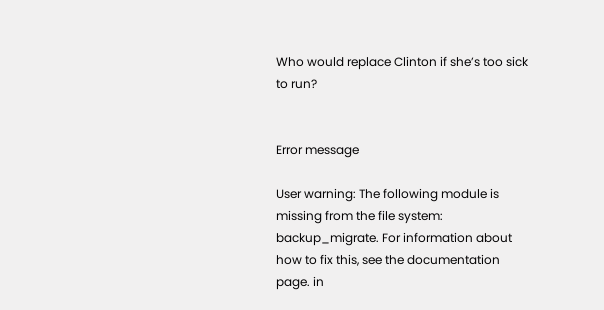Who would replace Clinton if she’s too sick to run?


Error message

User warning: The following module is missing from the file system: backup_migrate. For information about how to fix this, see the documentation page. in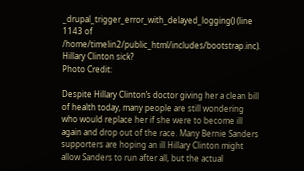_drupal_trigger_error_with_delayed_logging() (line 1143 of /home/timelin2/public_html/includes/bootstrap.inc).
Hillary Clinton sick?
Photo Credit:

Despite Hillary Clinton’s doctor giving her a clean bill of health today, many people are still wondering who would replace her if she were to become ill again and drop out of the race. Many Bernie Sanders supporters are hoping an ill Hillary Clinton might allow Sanders to run after all, but the actual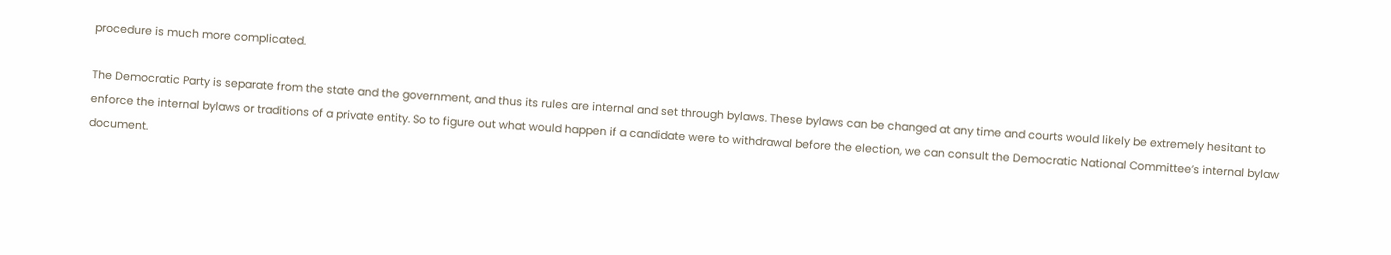procedure is much more complicated.

The Democratic Party is separate from the state and the government, and thus its rules are internal and set through bylaws. These bylaws can be changed at any time and courts would likely be extremely hesitant to enforce the internal bylaws or traditions of a private entity. So to figure out what would happen if a candidate were to withdrawal before the election, we can consult the Democratic National Committee’s internal bylaw document.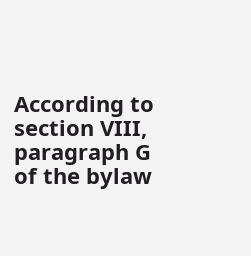According to section VIII, paragraph G of the bylaw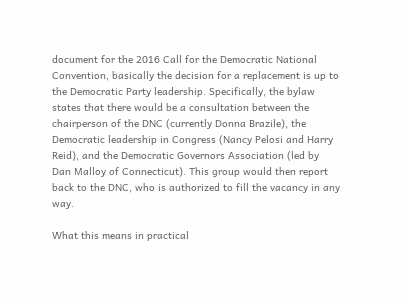document for the 2016 Call for the Democratic National Convention, basically the decision for a replacement is up to the Democratic Party leadership. Specifically, the bylaw states that there would be a consultation between the chairperson of the DNC (currently Donna Brazile), the Democratic leadership in Congress (Nancy Pelosi and Harry Reid), and the Democratic Governors Association (led by Dan Malloy of Connecticut). This group would then report back to the DNC, who is authorized to fill the vacancy in any way.

What this means in practical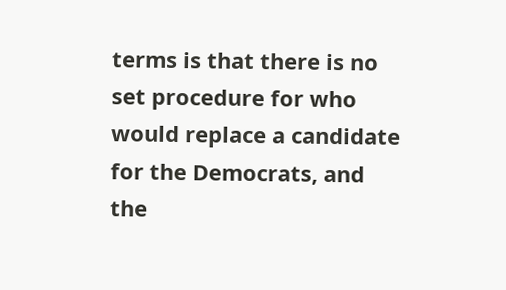terms is that there is no set procedure for who would replace a candidate for the Democrats, and the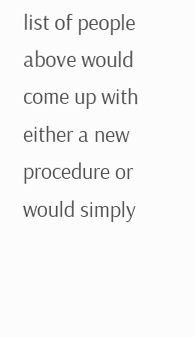list of people above would come up with either a new procedure or would simply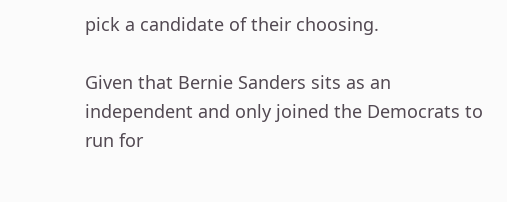pick a candidate of their choosing.

Given that Bernie Sanders sits as an independent and only joined the Democrats to run for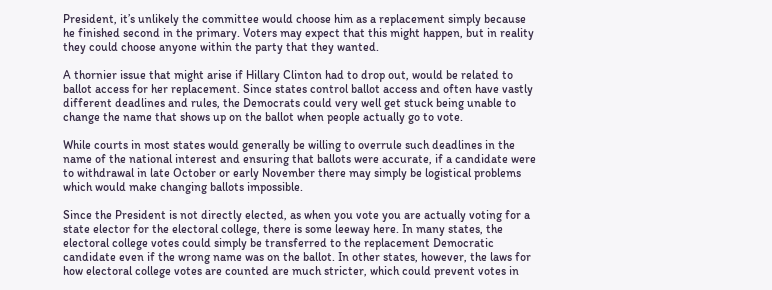President, it’s unlikely the committee would choose him as a replacement simply because he finished second in the primary. Voters may expect that this might happen, but in reality they could choose anyone within the party that they wanted.

A thornier issue that might arise if Hillary Clinton had to drop out, would be related to ballot access for her replacement. Since states control ballot access and often have vastly different deadlines and rules, the Democrats could very well get stuck being unable to change the name that shows up on the ballot when people actually go to vote.

While courts in most states would generally be willing to overrule such deadlines in the name of the national interest and ensuring that ballots were accurate, if a candidate were to withdrawal in late October or early November there may simply be logistical problems which would make changing ballots impossible.

Since the President is not directly elected, as when you vote you are actually voting for a state elector for the electoral college, there is some leeway here. In many states, the electoral college votes could simply be transferred to the replacement Democratic candidate even if the wrong name was on the ballot. In other states, however, the laws for how electoral college votes are counted are much stricter, which could prevent votes in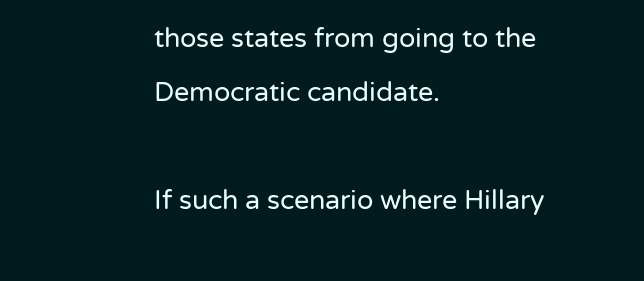those states from going to the Democratic candidate.

If such a scenario where Hillary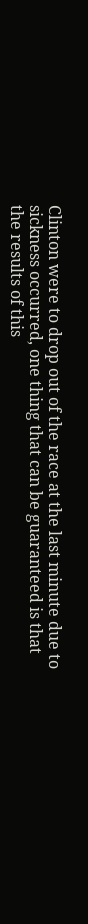Clinton were to drop out of the race at the last minute due to sickness occurred, one thing that can be guaranteed is that the results of this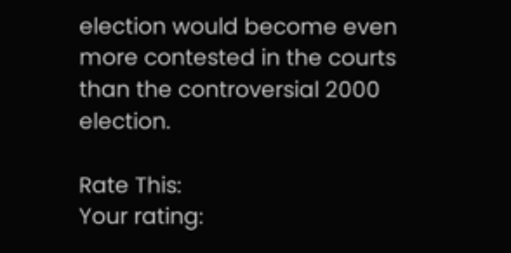election would become even more contested in the courts than the controversial 2000 election.

Rate This:
Your rating: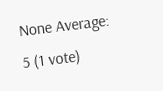None Average: 5 (1 vote)